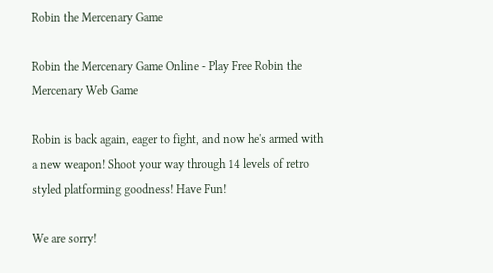Robin the Mercenary Game

Robin the Mercenary Game Online - Play Free Robin the Mercenary Web Game

Robin is back again, eager to fight, and now he's armed with a new weapon! Shoot your way through 14 levels of retro styled platforming goodness! Have Fun!

We are sorry!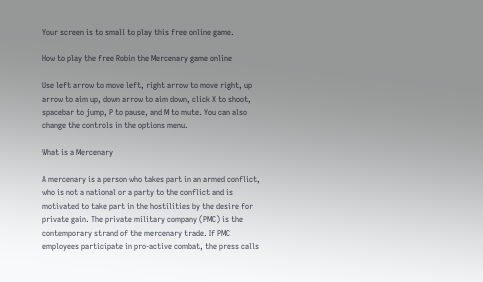Your screen is to small to play this free online game.

How to play the free Robin the Mercenary game online

Use left arrow to move left, right arrow to move right, up arrow to aim up, down arrow to aim down, click X to shoot, spacebar to jump, P to pause, and M to mute. You can also change the controls in the options menu.

What is a Mercenary

A mercenary is a person who takes part in an armed conflict, who is not a national or a party to the conflict and is motivated to take part in the hostilities by the desire for private gain. The private military company (PMC) is the contemporary strand of the mercenary trade. If PMC employees participate in pro-active combat, the press calls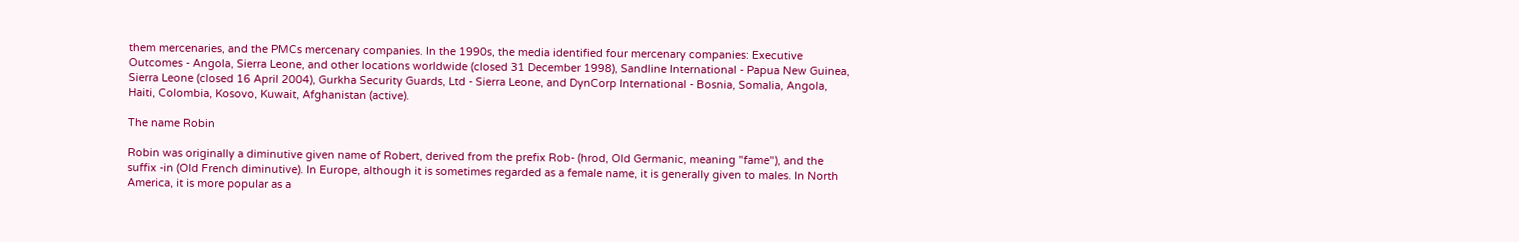them mercenaries, and the PMCs mercenary companies. In the 1990s, the media identified four mercenary companies: Executive Outcomes - Angola, Sierra Leone, and other locations worldwide (closed 31 December 1998), Sandline International - Papua New Guinea, Sierra Leone (closed 16 April 2004), Gurkha Security Guards, Ltd - Sierra Leone, and DynCorp International - Bosnia, Somalia, Angola, Haiti, Colombia, Kosovo, Kuwait, Afghanistan (active).

The name Robin

Robin was originally a diminutive given name of Robert, derived from the prefix Rob- (hrod, Old Germanic, meaning "fame"), and the suffix -in (Old French diminutive). In Europe, although it is sometimes regarded as a female name, it is generally given to males. In North America, it is more popular as a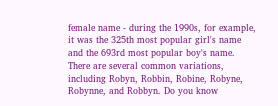female name - during the 1990s, for example, it was the 325th most popular girl's name and the 693rd most popular boy's name. There are several common variations, including Robyn, Robbin, Robine, Robyne, Robynne, and Robbyn. Do you know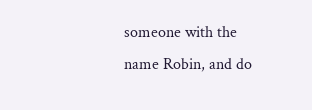someone with the name Robin, and do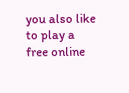you also like to play a free online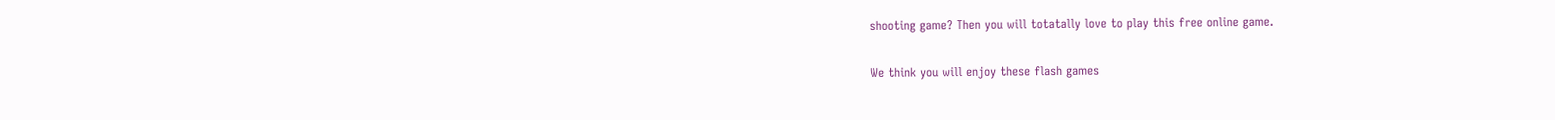shooting game? Then you will totatally love to play this free online game.

We think you will enjoy these flash games